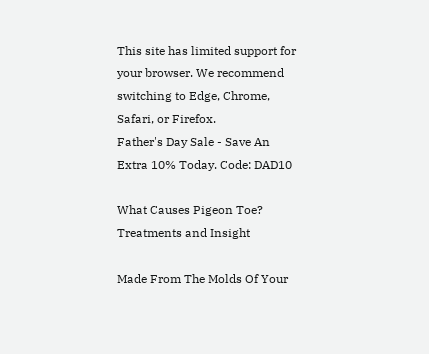This site has limited support for your browser. We recommend switching to Edge, Chrome, Safari, or Firefox.
Father's Day Sale - Save An Extra 10% Today. Code: DAD10

What Causes Pigeon Toe? Treatments and Insight

Made From The Molds Of Your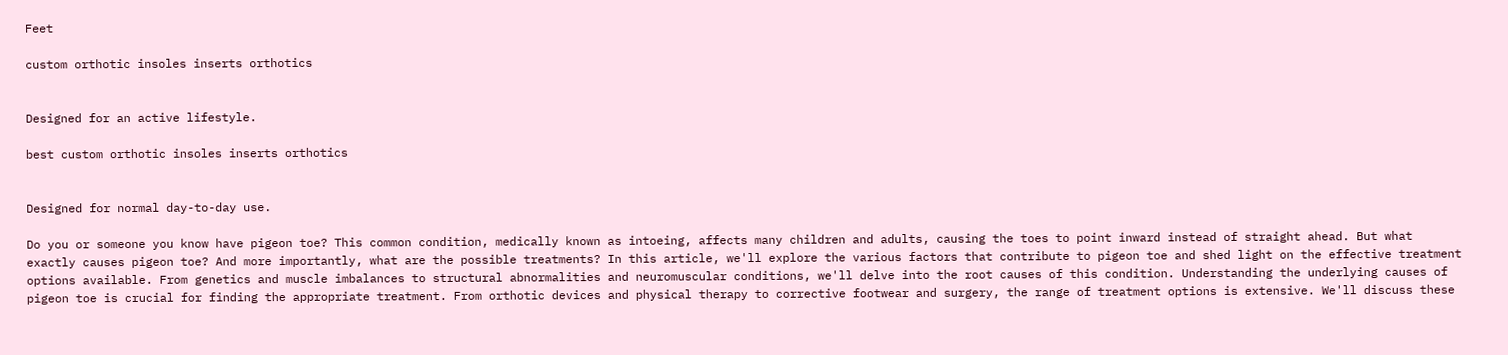Feet

custom orthotic insoles inserts orthotics


Designed for an active lifestyle.

best custom orthotic insoles inserts orthotics


Designed for normal day-to-day use.

Do you or someone you know have pigeon toe? This common condition, medically known as intoeing, affects many children and adults, causing the toes to point inward instead of straight ahead. But what exactly causes pigeon toe? And more importantly, what are the possible treatments? In this article, we'll explore the various factors that contribute to pigeon toe and shed light on the effective treatment options available. From genetics and muscle imbalances to structural abnormalities and neuromuscular conditions, we'll delve into the root causes of this condition. Understanding the underlying causes of pigeon toe is crucial for finding the appropriate treatment. From orthotic devices and physical therapy to corrective footwear and surgery, the range of treatment options is extensive. We'll discuss these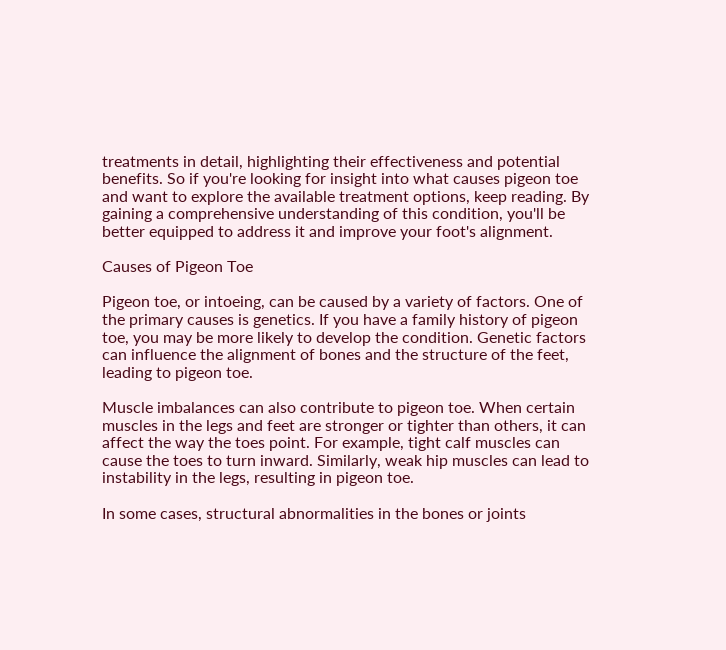treatments in detail, highlighting their effectiveness and potential benefits. So if you're looking for insight into what causes pigeon toe and want to explore the available treatment options, keep reading. By gaining a comprehensive understanding of this condition, you'll be better equipped to address it and improve your foot's alignment.

Causes of Pigeon Toe

Pigeon toe, or intoeing, can be caused by a variety of factors. One of the primary causes is genetics. If you have a family history of pigeon toe, you may be more likely to develop the condition. Genetic factors can influence the alignment of bones and the structure of the feet, leading to pigeon toe.

Muscle imbalances can also contribute to pigeon toe. When certain muscles in the legs and feet are stronger or tighter than others, it can affect the way the toes point. For example, tight calf muscles can cause the toes to turn inward. Similarly, weak hip muscles can lead to instability in the legs, resulting in pigeon toe.

In some cases, structural abnormalities in the bones or joints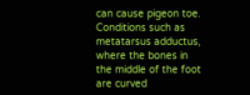can cause pigeon toe. Conditions such as metatarsus adductus, where the bones in the middle of the foot are curved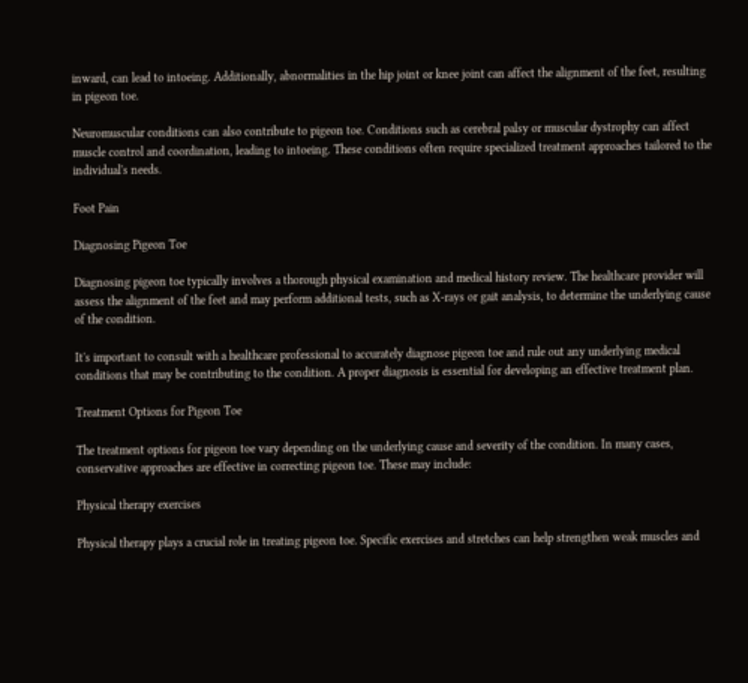inward, can lead to intoeing. Additionally, abnormalities in the hip joint or knee joint can affect the alignment of the feet, resulting in pigeon toe.

Neuromuscular conditions can also contribute to pigeon toe. Conditions such as cerebral palsy or muscular dystrophy can affect muscle control and coordination, leading to intoeing. These conditions often require specialized treatment approaches tailored to the individual's needs.

Foot Pain

Diagnosing Pigeon Toe

Diagnosing pigeon toe typically involves a thorough physical examination and medical history review. The healthcare provider will assess the alignment of the feet and may perform additional tests, such as X-rays or gait analysis, to determine the underlying cause of the condition.

It's important to consult with a healthcare professional to accurately diagnose pigeon toe and rule out any underlying medical conditions that may be contributing to the condition. A proper diagnosis is essential for developing an effective treatment plan.

Treatment Options for Pigeon Toe

The treatment options for pigeon toe vary depending on the underlying cause and severity of the condition. In many cases, conservative approaches are effective in correcting pigeon toe. These may include:

Physical therapy exercises

Physical therapy plays a crucial role in treating pigeon toe. Specific exercises and stretches can help strengthen weak muscles and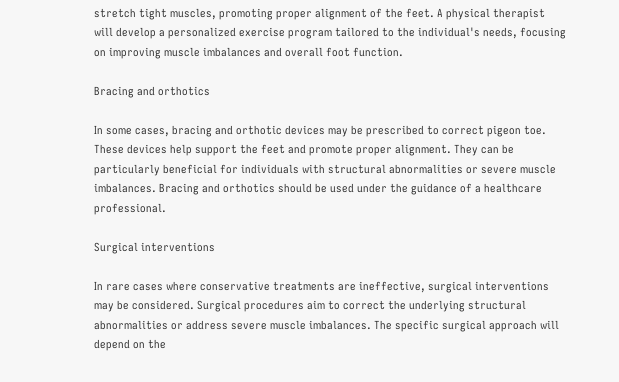stretch tight muscles, promoting proper alignment of the feet. A physical therapist will develop a personalized exercise program tailored to the individual's needs, focusing on improving muscle imbalances and overall foot function.

Bracing and orthotics

In some cases, bracing and orthotic devices may be prescribed to correct pigeon toe. These devices help support the feet and promote proper alignment. They can be particularly beneficial for individuals with structural abnormalities or severe muscle imbalances. Bracing and orthotics should be used under the guidance of a healthcare professional.

Surgical interventions

In rare cases where conservative treatments are ineffective, surgical interventions may be considered. Surgical procedures aim to correct the underlying structural abnormalities or address severe muscle imbalances. The specific surgical approach will depend on the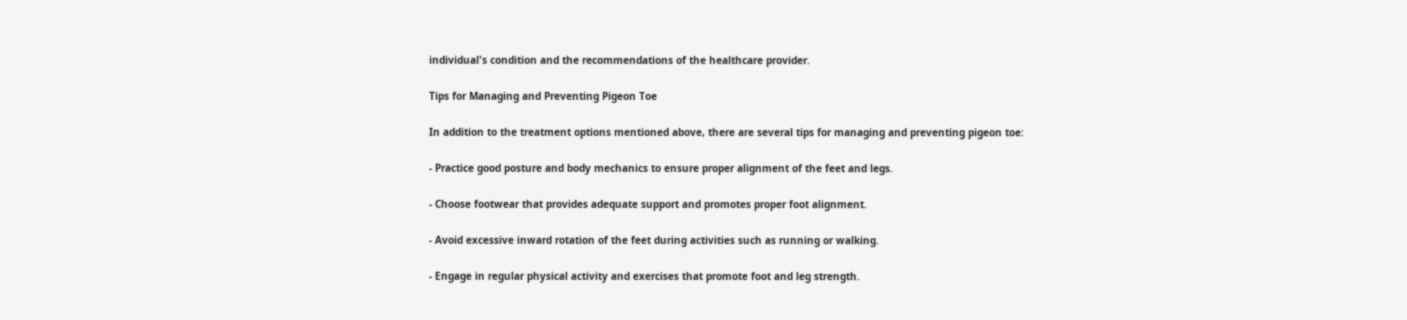individual's condition and the recommendations of the healthcare provider.

Tips for Managing and Preventing Pigeon Toe

In addition to the treatment options mentioned above, there are several tips for managing and preventing pigeon toe:

- Practice good posture and body mechanics to ensure proper alignment of the feet and legs.

- Choose footwear that provides adequate support and promotes proper foot alignment.

- Avoid excessive inward rotation of the feet during activities such as running or walking.

- Engage in regular physical activity and exercises that promote foot and leg strength.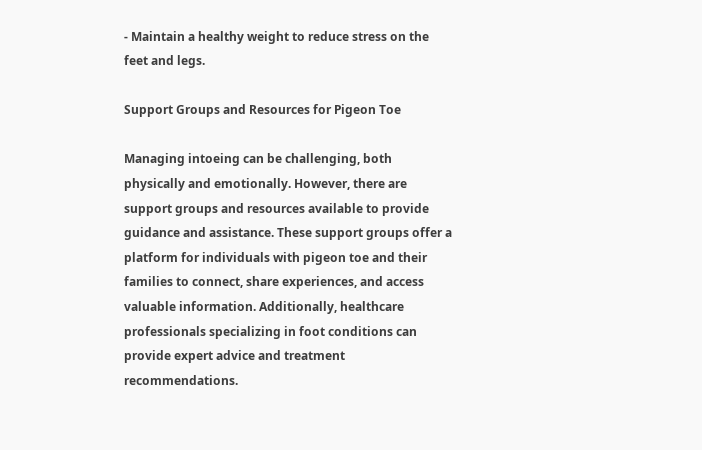- Maintain a healthy weight to reduce stress on the feet and legs.

Support Groups and Resources for Pigeon Toe

Managing intoeing can be challenging, both physically and emotionally. However, there are support groups and resources available to provide guidance and assistance. These support groups offer a platform for individuals with pigeon toe and their families to connect, share experiences, and access valuable information. Additionally, healthcare professionals specializing in foot conditions can provide expert advice and treatment recommendations.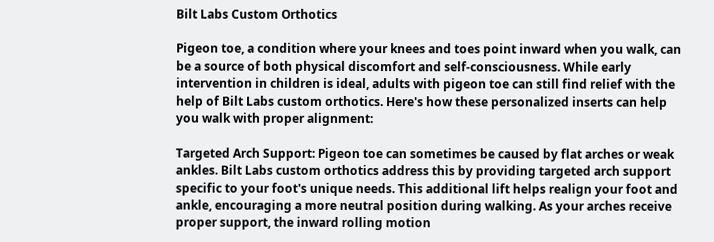Bilt Labs Custom Orthotics

Pigeon toe, a condition where your knees and toes point inward when you walk, can be a source of both physical discomfort and self-consciousness. While early intervention in children is ideal, adults with pigeon toe can still find relief with the help of Bilt Labs custom orthotics. Here's how these personalized inserts can help you walk with proper alignment:

Targeted Arch Support: Pigeon toe can sometimes be caused by flat arches or weak ankles. Bilt Labs custom orthotics address this by providing targeted arch support specific to your foot's unique needs. This additional lift helps realign your foot and ankle, encouraging a more neutral position during walking. As your arches receive proper support, the inward rolling motion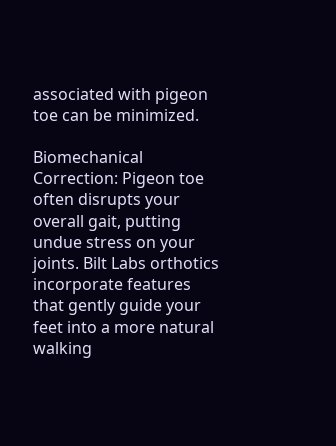associated with pigeon toe can be minimized.

Biomechanical Correction: Pigeon toe often disrupts your overall gait, putting undue stress on your joints. Bilt Labs orthotics incorporate features that gently guide your feet into a more natural walking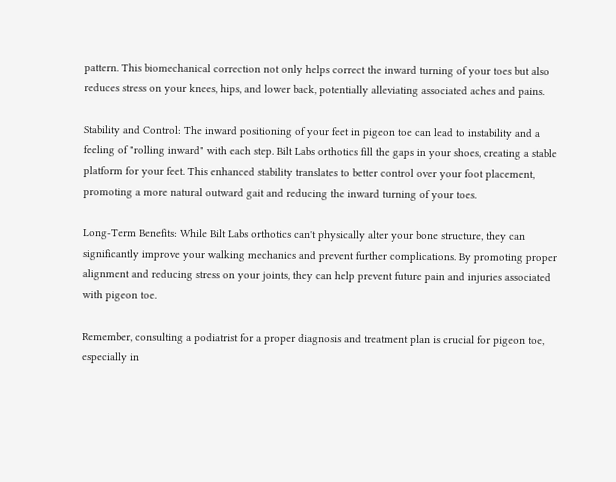pattern. This biomechanical correction not only helps correct the inward turning of your toes but also reduces stress on your knees, hips, and lower back, potentially alleviating associated aches and pains.

Stability and Control: The inward positioning of your feet in pigeon toe can lead to instability and a feeling of "rolling inward" with each step. Bilt Labs orthotics fill the gaps in your shoes, creating a stable platform for your feet. This enhanced stability translates to better control over your foot placement, promoting a more natural outward gait and reducing the inward turning of your toes.

Long-Term Benefits: While Bilt Labs orthotics can't physically alter your bone structure, they can significantly improve your walking mechanics and prevent further complications. By promoting proper alignment and reducing stress on your joints, they can help prevent future pain and injuries associated with pigeon toe.

Remember, consulting a podiatrist for a proper diagnosis and treatment plan is crucial for pigeon toe, especially in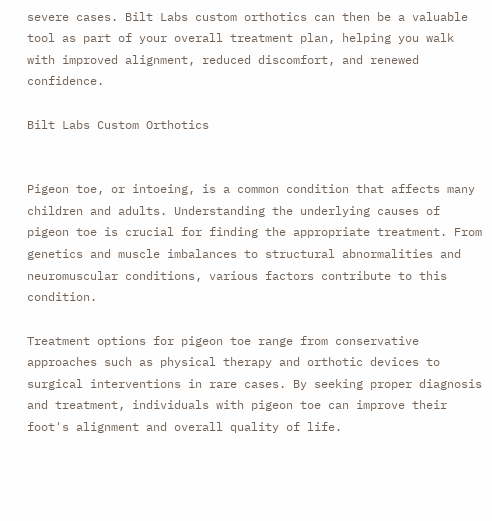severe cases. Bilt Labs custom orthotics can then be a valuable tool as part of your overall treatment plan, helping you walk with improved alignment, reduced discomfort, and renewed confidence.

Bilt Labs Custom Orthotics


Pigeon toe, or intoeing, is a common condition that affects many children and adults. Understanding the underlying causes of pigeon toe is crucial for finding the appropriate treatment. From genetics and muscle imbalances to structural abnormalities and neuromuscular conditions, various factors contribute to this condition.

Treatment options for pigeon toe range from conservative approaches such as physical therapy and orthotic devices to surgical interventions in rare cases. By seeking proper diagnosis and treatment, individuals with pigeon toe can improve their foot's alignment and overall quality of life.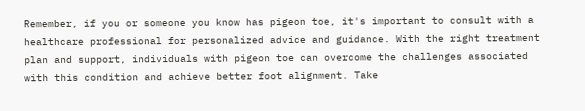Remember, if you or someone you know has pigeon toe, it's important to consult with a healthcare professional for personalized advice and guidance. With the right treatment plan and support, individuals with pigeon toe can overcome the challenges associated with this condition and achieve better foot alignment. Take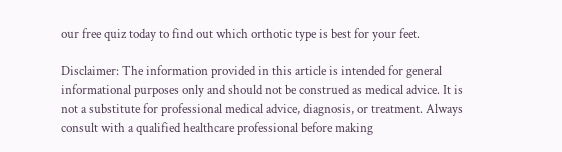our free quiz today to find out which orthotic type is best for your feet.

Disclaimer: The information provided in this article is intended for general informational purposes only and should not be construed as medical advice. It is not a substitute for professional medical advice, diagnosis, or treatment. Always consult with a qualified healthcare professional before making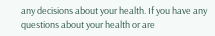any decisions about your health. If you have any questions about your health or are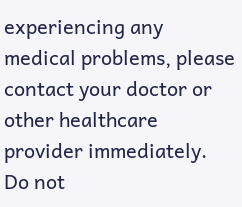experiencing any medical problems, please contact your doctor or other healthcare provider immediately. Do not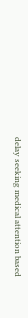delay seeking medical attention based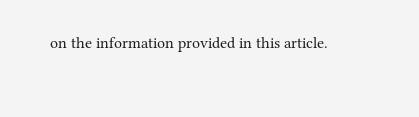on the information provided in this article.